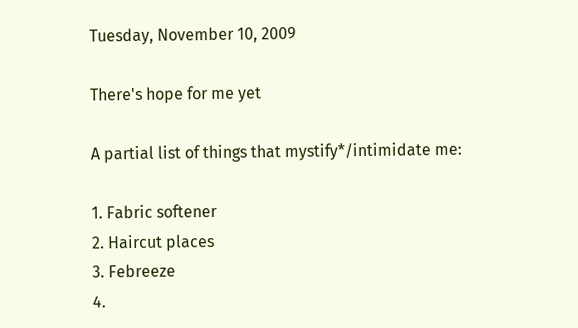Tuesday, November 10, 2009

There's hope for me yet

A partial list of things that mystify*/intimidate me:

1. Fabric softener
2. Haircut places
3. Febreeze
4.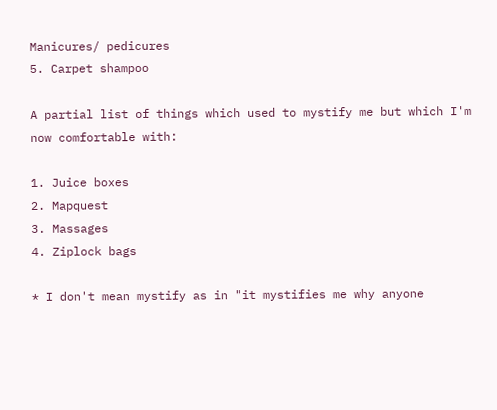Manicures/ pedicures
5. Carpet shampoo

A partial list of things which used to mystify me but which I'm now comfortable with:

1. Juice boxes
2. Mapquest
3. Massages
4. Ziplock bags

* I don't mean mystify as in "it mystifies me why anyone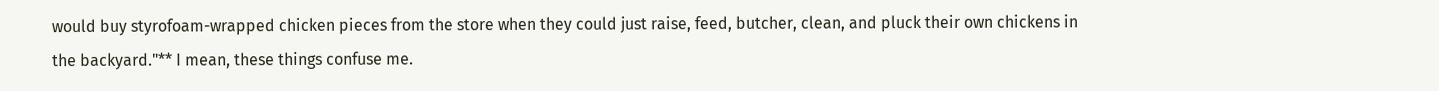would buy styrofoam-wrapped chicken pieces from the store when they could just raise, feed, butcher, clean, and pluck their own chickens in the backyard."** I mean, these things confuse me.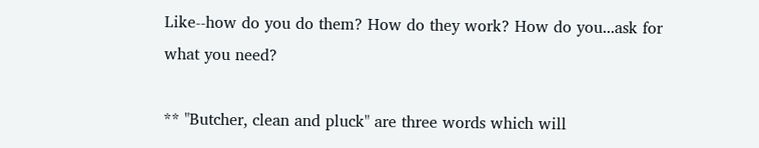Like--how do you do them? How do they work? How do you...ask for what you need?

** "Butcher, clean and pluck" are three words which will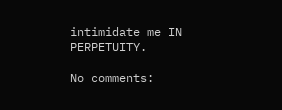intimidate me IN PERPETUITY.

No comments: